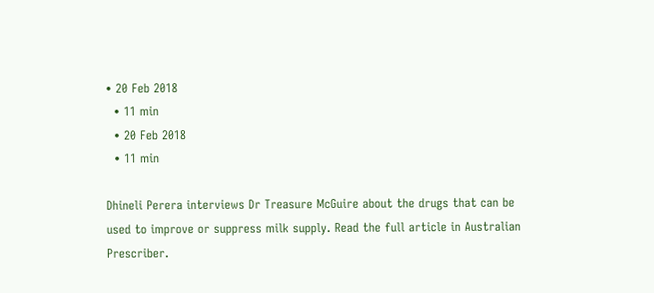• 20 Feb 2018
  • 11 min
  • 20 Feb 2018
  • 11 min

Dhineli Perera interviews Dr Treasure McGuire about the drugs that can be used to improve or suppress milk supply. Read the full article in Australian Prescriber.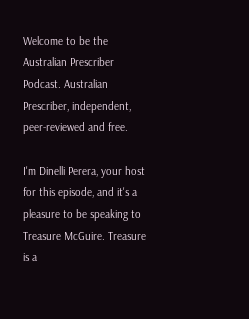Welcome to be the Australian Prescriber Podcast. Australian Prescriber, independent, peer-reviewed and free.

I'm Dinelli Perera, your host for this episode, and it's a pleasure to be speaking to Treasure McGuire. Treasure is a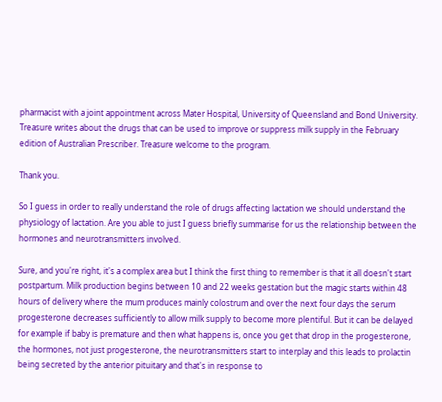pharmacist with a joint appointment across Mater Hospital, University of Queensland and Bond University. Treasure writes about the drugs that can be used to improve or suppress milk supply in the February edition of Australian Prescriber. Treasure welcome to the program.

Thank you.

So I guess in order to really understand the role of drugs affecting lactation we should understand the physiology of lactation. Are you able to just I guess briefly summarise for us the relationship between the hormones and neurotransmitters involved.

Sure, and you're right, it's a complex area but I think the first thing to remember is that it all doesn't start postpartum. Milk production begins between 10 and 22 weeks gestation but the magic starts within 48 hours of delivery where the mum produces mainly colostrum and over the next four days the serum progesterone decreases sufficiently to allow milk supply to become more plentiful. But it can be delayed for example if baby is premature and then what happens is, once you get that drop in the progesterone, the hormones, not just progesterone, the neurotransmitters start to interplay and this leads to prolactin being secreted by the anterior pituitary and that's in response to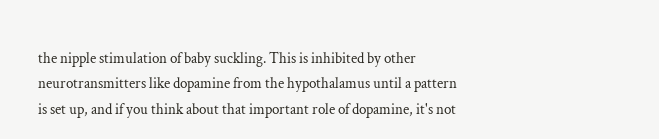the nipple stimulation of baby suckling. This is inhibited by other neurotransmitters like dopamine from the hypothalamus until a pattern is set up, and if you think about that important role of dopamine, it's not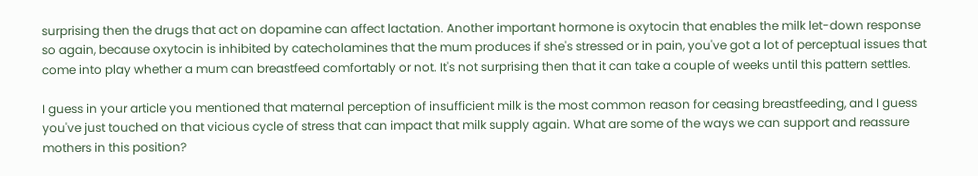surprising then the drugs that act on dopamine can affect lactation. Another important hormone is oxytocin that enables the milk let-down response so again, because oxytocin is inhibited by catecholamines that the mum produces if she's stressed or in pain, you've got a lot of perceptual issues that come into play whether a mum can breastfeed comfortably or not. It's not surprising then that it can take a couple of weeks until this pattern settles.

I guess in your article you mentioned that maternal perception of insufficient milk is the most common reason for ceasing breastfeeding, and I guess you've just touched on that vicious cycle of stress that can impact that milk supply again. What are some of the ways we can support and reassure mothers in this position?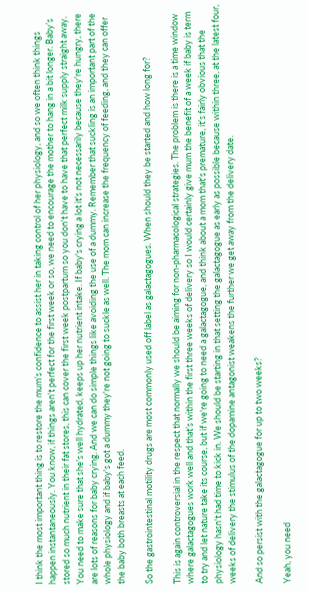I think the most important thing is to restore the mum’s confidence to assist her in taking control of her physiology, and so we often think things happen instantaneously. You know, if things aren't perfect for the first week or so, we need to encourage the mother to hang in a bit longer. Baby’s stored so much nutrient in their fat stores, this can cover the first week postpartum so you don't have to have that perfect milk supply straight away. You need to make sure that she's well hydrated, keeps up her nutrient intake. If baby's crying a lot it's not necessarily because they're hungry, there are lots of reasons for baby crying. And we can do simple things like avoiding the use of a dummy. Remember that suckling is an important part of the whole physiology and if baby's got a dummy they're not going to suckle as well. The mom can increase the frequency of feeding, and they can offer the baby both breasts at each feed.

So the gastrointestinal motility drugs are most commonly used off label as galactagogues. When should they be started and how long for?

This is again controversial in the respect that normally we should be aiming for non-pharmacological strategies. The problem is there is a time window where galactagogues work well and that’s within the first three weeks of delivery so I would certainly give mum the benefit of a week if baby is term to try and let nature take its course, but if we're going to need a galactagogue, and think about a mom that's premature, it's fairly obvious that the physiology hasn't had time to kick in. We should be starting in that setting the galactagogue as early as possible because within three, at the latest four, weeks of delivery the stimulus of the dopamine antagonist weakens the further we get away from the delivery date.

And so persist with the galactagogue for up to two weeks?

Yeah, you need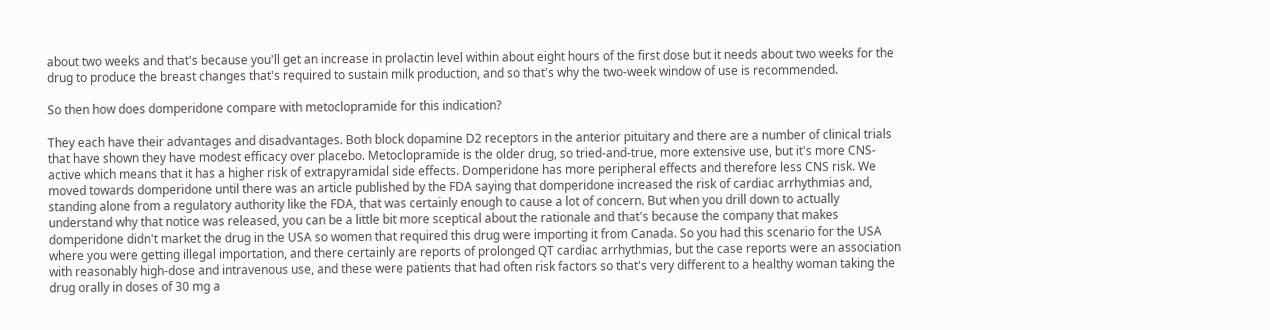about two weeks and that's because you'll get an increase in prolactin level within about eight hours of the first dose but it needs about two weeks for the drug to produce the breast changes that's required to sustain milk production, and so that's why the two-week window of use is recommended.

So then how does domperidone compare with metoclopramide for this indication?

They each have their advantages and disadvantages. Both block dopamine D2 receptors in the anterior pituitary and there are a number of clinical trials that have shown they have modest efficacy over placebo. Metoclopramide is the older drug, so tried-and-true, more extensive use, but it's more CNS-active which means that it has a higher risk of extrapyramidal side effects. Domperidone has more peripheral effects and therefore less CNS risk. We moved towards domperidone until there was an article published by the FDA saying that domperidone increased the risk of cardiac arrhythmias and, standing alone from a regulatory authority like the FDA, that was certainly enough to cause a lot of concern. But when you drill down to actually understand why that notice was released, you can be a little bit more sceptical about the rationale and that's because the company that makes domperidone didn't market the drug in the USA so women that required this drug were importing it from Canada. So you had this scenario for the USA where you were getting illegal importation, and there certainly are reports of prolonged QT cardiac arrhythmias, but the case reports were an association with reasonably high-dose and intravenous use, and these were patients that had often risk factors so that's very different to a healthy woman taking the drug orally in doses of 30 mg a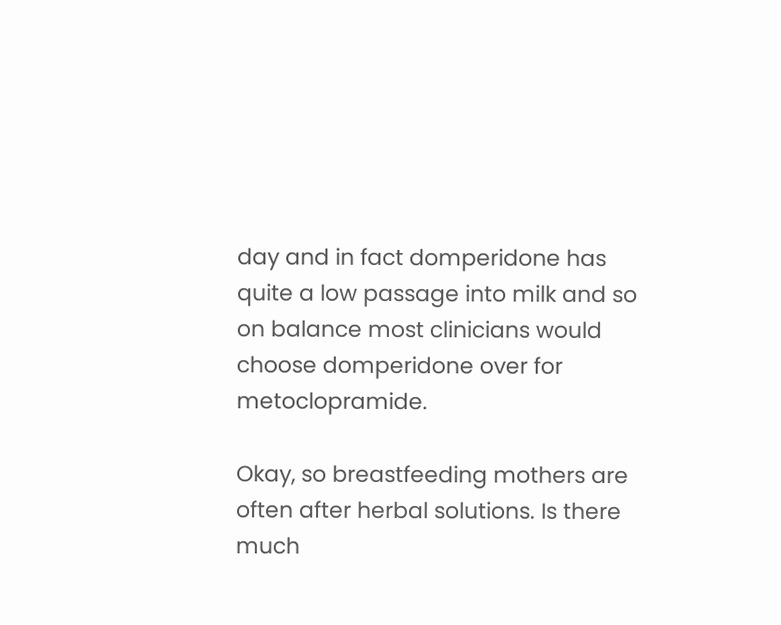day and in fact domperidone has quite a low passage into milk and so on balance most clinicians would choose domperidone over for metoclopramide.

Okay, so breastfeeding mothers are often after herbal solutions. Is there much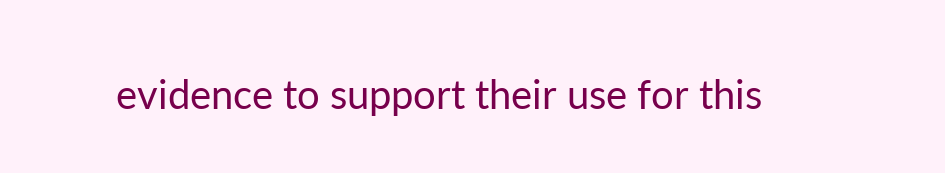evidence to support their use for this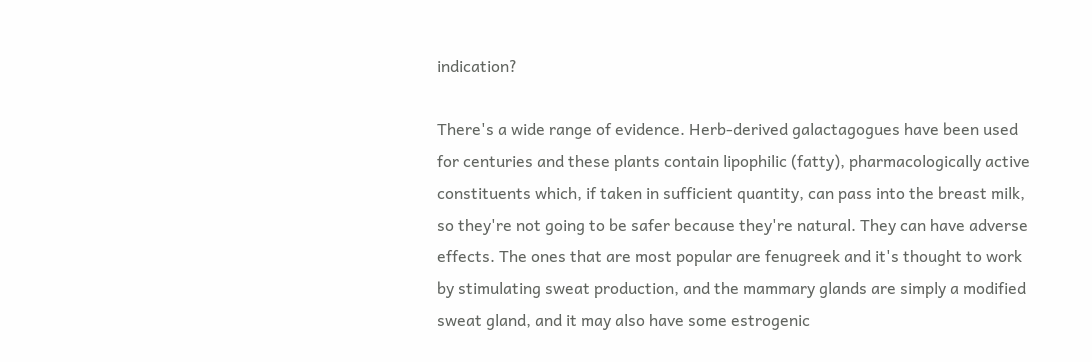indication?

There's a wide range of evidence. Herb-derived galactagogues have been used for centuries and these plants contain lipophilic (fatty), pharmacologically active constituents which, if taken in sufficient quantity, can pass into the breast milk, so they're not going to be safer because they're natural. They can have adverse effects. The ones that are most popular are fenugreek and it's thought to work by stimulating sweat production, and the mammary glands are simply a modified sweat gland, and it may also have some estrogenic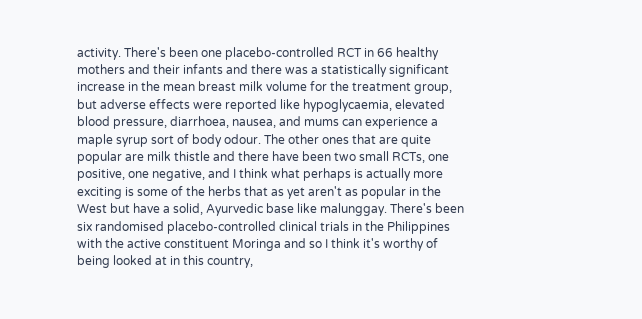activity. There's been one placebo-controlled RCT in 66 healthy mothers and their infants and there was a statistically significant increase in the mean breast milk volume for the treatment group, but adverse effects were reported like hypoglycaemia, elevated blood pressure, diarrhoea, nausea, and mums can experience a maple syrup sort of body odour. The other ones that are quite popular are milk thistle and there have been two small RCTs, one positive, one negative, and I think what perhaps is actually more exciting is some of the herbs that as yet aren't as popular in the West but have a solid, Ayurvedic base like malunggay. There's been six randomised placebo-controlled clinical trials in the Philippines with the active constituent Moringa and so I think it's worthy of being looked at in this country,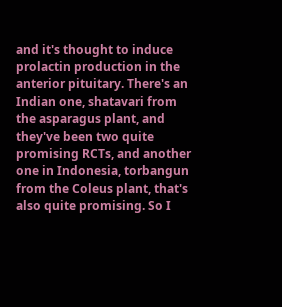and it's thought to induce prolactin production in the anterior pituitary. There's an Indian one, shatavari from the asparagus plant, and they've been two quite promising RCTs, and another one in Indonesia, torbangun from the Coleus plant, that's also quite promising. So I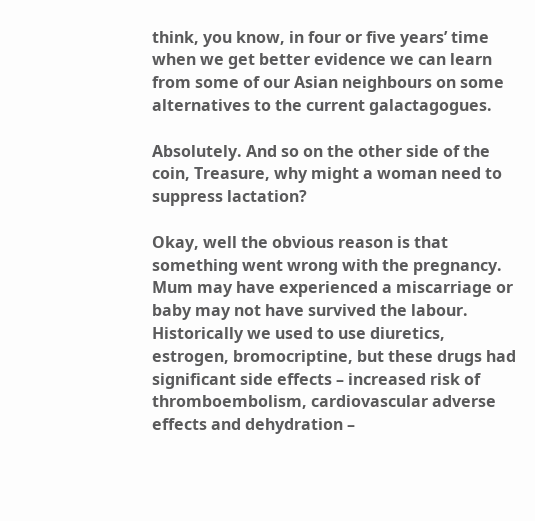think, you know, in four or five years’ time when we get better evidence we can learn from some of our Asian neighbours on some alternatives to the current galactagogues.

Absolutely. And so on the other side of the coin, Treasure, why might a woman need to suppress lactation?

Okay, well the obvious reason is that something went wrong with the pregnancy. Mum may have experienced a miscarriage or baby may not have survived the labour. Historically we used to use diuretics, estrogen, bromocriptine, but these drugs had significant side effects – increased risk of thromboembolism, cardiovascular adverse effects and dehydration –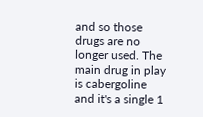and so those drugs are no longer used. The main drug in play is cabergoline and it's a single 1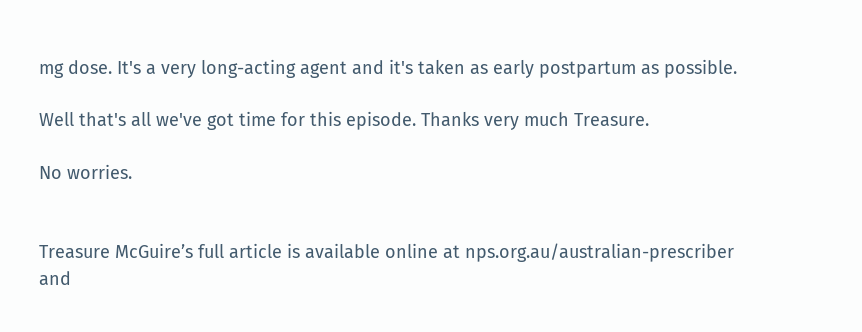mg dose. It's a very long-acting agent and it's taken as early postpartum as possible.

Well that's all we've got time for this episode. Thanks very much Treasure.

No worries.


Treasure McGuire’s full article is available online at nps.org.au/australian-prescriber and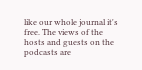like our whole journal it's free. The views of the hosts and guests on the podcasts are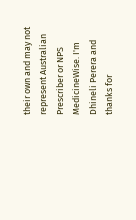their own and may not represent Australian Prescriber or NPS MedicineWise. I'm Dhineli Perera and thanks for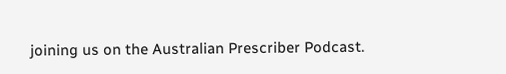joining us on the Australian Prescriber Podcast.